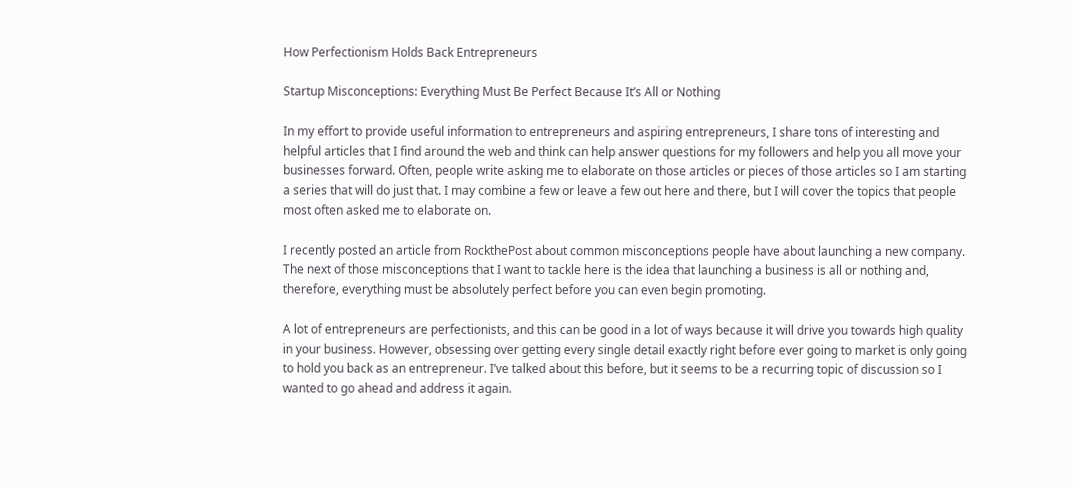How Perfectionism Holds Back Entrepreneurs

Startup Misconceptions: Everything Must Be Perfect Because It’s All or Nothing

In my effort to provide useful information to entrepreneurs and aspiring entrepreneurs, I share tons of interesting and helpful articles that I find around the web and think can help answer questions for my followers and help you all move your businesses forward. Often, people write asking me to elaborate on those articles or pieces of those articles so I am starting a series that will do just that. I may combine a few or leave a few out here and there, but I will cover the topics that people most often asked me to elaborate on.

I recently posted an article from RockthePost about common misconceptions people have about launching a new company. The next of those misconceptions that I want to tackle here is the idea that launching a business is all or nothing and, therefore, everything must be absolutely perfect before you can even begin promoting.

A lot of entrepreneurs are perfectionists, and this can be good in a lot of ways because it will drive you towards high quality in your business. However, obsessing over getting every single detail exactly right before ever going to market is only going to hold you back as an entrepreneur. I’ve talked about this before, but it seems to be a recurring topic of discussion so I wanted to go ahead and address it again.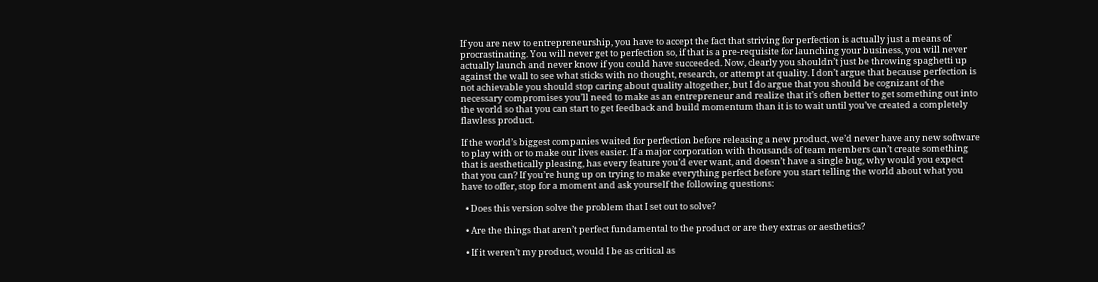If you are new to entrepreneurship, you have to accept the fact that striving for perfection is actually just a means of procrastinating. You will never get to perfection so, if that is a pre-requisite for launching your business, you will never actually launch and never know if you could have succeeded. Now, clearly you shouldn’t just be throwing spaghetti up against the wall to see what sticks with no thought, research, or attempt at quality. I don’t argue that because perfection is not achievable you should stop caring about quality altogether, but I do argue that you should be cognizant of the necessary compromises you’ll need to make as an entrepreneur and realize that it’s often better to get something out into the world so that you can start to get feedback and build momentum than it is to wait until you’ve created a completely flawless product.

If the world’s biggest companies waited for perfection before releasing a new product, we’d never have any new software to play with or to make our lives easier. If a major corporation with thousands of team members can’t create something that is aesthetically pleasing, has every feature you’d ever want, and doesn’t have a single bug, why would you expect that you can? If you’re hung up on trying to make everything perfect before you start telling the world about what you have to offer, stop for a moment and ask yourself the following questions:

  • Does this version solve the problem that I set out to solve?

  • Are the things that aren’t perfect fundamental to the product or are they extras or aesthetics?

  • If it weren’t my product, would I be as critical as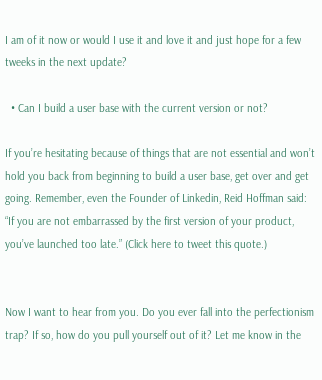I am of it now or would I use it and love it and just hope for a few tweeks in the next update?

  • Can I build a user base with the current version or not?

If you’re hesitating because of things that are not essential and won’t hold you back from beginning to build a user base, get over and get going. Remember, even the Founder of Linkedin, Reid Hoffman said: “If you are not embarrassed by the first version of your product, you’ve launched too late.” (Click here to tweet this quote.)


Now I want to hear from you. Do you ever fall into the perfectionism trap? If so, how do you pull yourself out of it? Let me know in the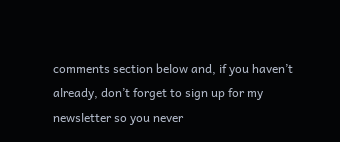comments section below and, if you haven’t already, don’t forget to sign up for my newsletter so you never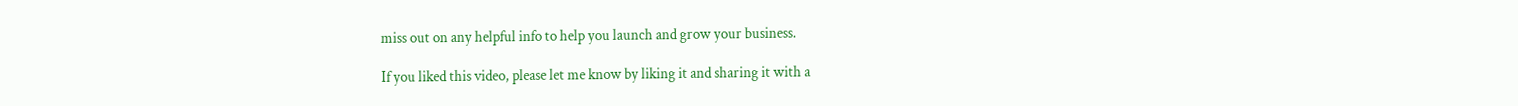miss out on any helpful info to help you launch and grow your business.

If you liked this video, please let me know by liking it and sharing it with a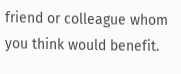friend or colleague whom you think would benefit.